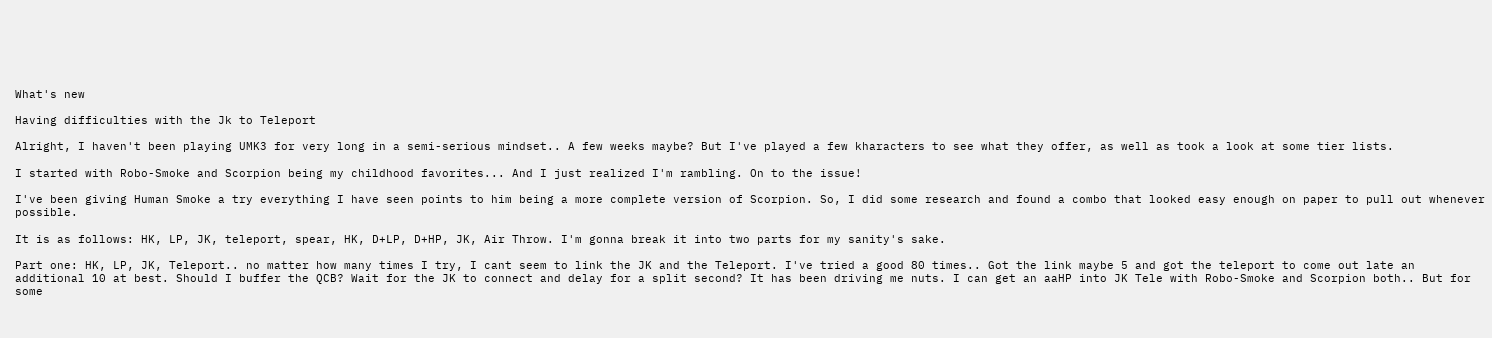What's new

Having difficulties with the Jk to Teleport

Alright, I haven't been playing UMK3 for very long in a semi-serious mindset.. A few weeks maybe? But I've played a few kharacters to see what they offer, as well as took a look at some tier lists.

I started with Robo-Smoke and Scorpion being my childhood favorites... And I just realized I'm rambling. On to the issue!

I've been giving Human Smoke a try everything I have seen points to him being a more complete version of Scorpion. So, I did some research and found a combo that looked easy enough on paper to pull out whenever possible.

It is as follows: HK, LP, JK, teleport, spear, HK, D+LP, D+HP, JK, Air Throw. I'm gonna break it into two parts for my sanity's sake.

Part one: HK, LP, JK, Teleport.. no matter how many times I try, I cant seem to link the JK and the Teleport. I've tried a good 80 times.. Got the link maybe 5 and got the teleport to come out late an additional 10 at best. Should I buffer the QCB? Wait for the JK to connect and delay for a split second? It has been driving me nuts. I can get an aaHP into JK Tele with Robo-Smoke and Scorpion both.. But for some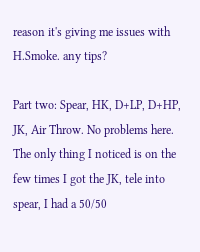reason it's giving me issues with H.Smoke. any tips?

Part two: Spear, HK, D+LP, D+HP, JK, Air Throw. No problems here. The only thing I noticed is on the few times I got the JK, tele into spear, I had a 50/50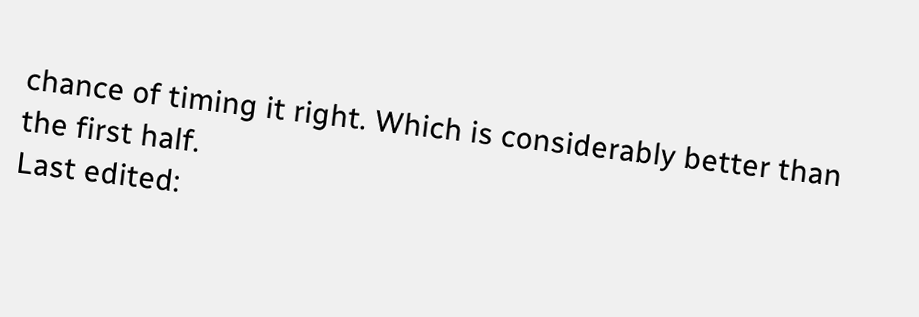chance of timing it right. Which is considerably better than the first half.
Last edited: